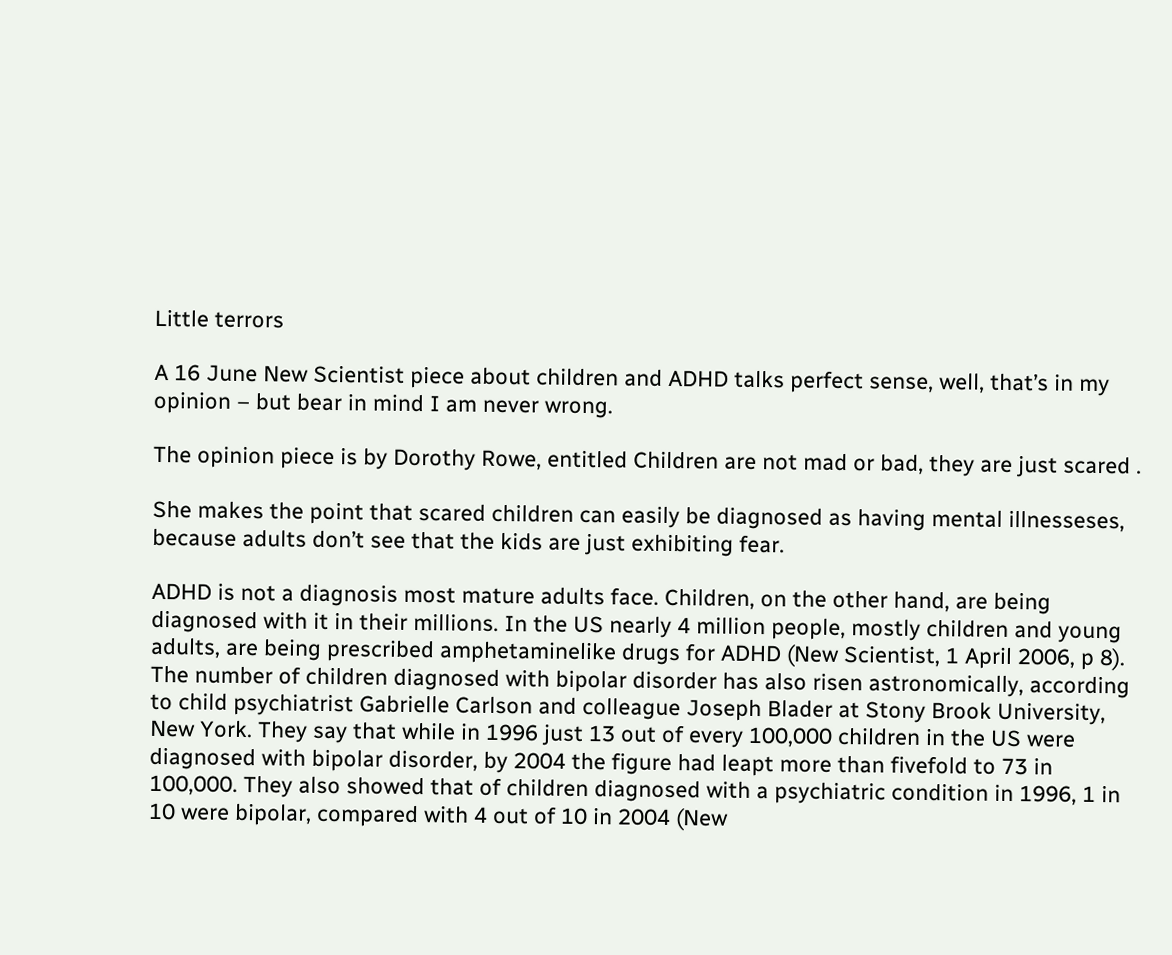Little terrors

A 16 June New Scientist piece about children and ADHD talks perfect sense, well, that’s in my opinion – but bear in mind I am never wrong.

The opinion piece is by Dorothy Rowe, entitled Children are not mad or bad, they are just scared .

She makes the point that scared children can easily be diagnosed as having mental illnesseses, because adults don’t see that the kids are just exhibiting fear.

ADHD is not a diagnosis most mature adults face. Children, on the other hand, are being diagnosed with it in their millions. In the US nearly 4 million people, mostly children and young adults, are being prescribed amphetaminelike drugs for ADHD (New Scientist, 1 April 2006, p 8). The number of children diagnosed with bipolar disorder has also risen astronomically, according to child psychiatrist Gabrielle Carlson and colleague Joseph Blader at Stony Brook University, New York. They say that while in 1996 just 13 out of every 100,000 children in the US were diagnosed with bipolar disorder, by 2004 the figure had leapt more than fivefold to 73 in 100,000. They also showed that of children diagnosed with a psychiatric condition in 1996, 1 in 10 were bipolar, compared with 4 out of 10 in 2004 (New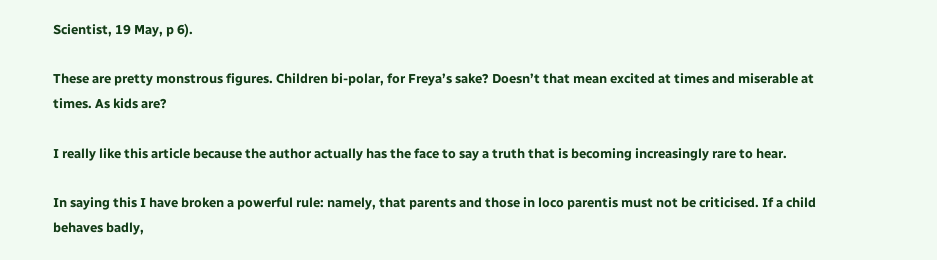Scientist, 19 May, p 6).

These are pretty monstrous figures. Children bi-polar, for Freya’s sake? Doesn’t that mean excited at times and miserable at times. As kids are?

I really like this article because the author actually has the face to say a truth that is becoming increasingly rare to hear.

In saying this I have broken a powerful rule: namely, that parents and those in loco parentis must not be criticised. If a child behaves badly,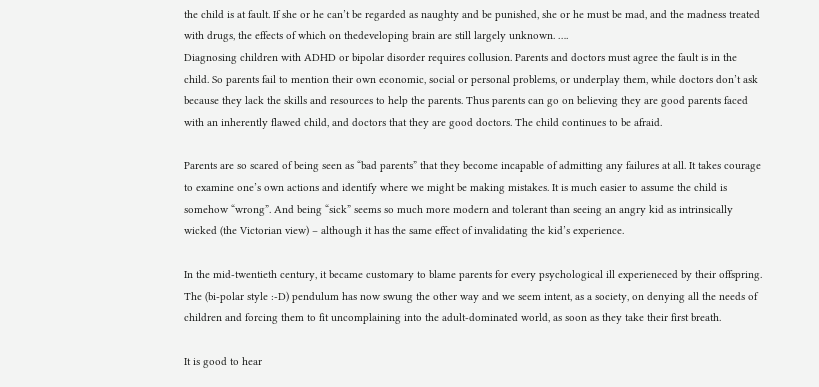the child is at fault. If she or he can’t be regarded as naughty and be punished, she or he must be mad, and the madness treated with drugs, the effects of which on thedeveloping brain are still largely unknown. ….
Diagnosing children with ADHD or bipolar disorder requires collusion. Parents and doctors must agree the fault is in the child. So parents fail to mention their own economic, social or personal problems, or underplay them, while doctors don’t ask because they lack the skills and resources to help the parents. Thus parents can go on believing they are good parents faced with an inherently flawed child, and doctors that they are good doctors. The child continues to be afraid.

Parents are so scared of being seen as “bad parents” that they become incapable of admitting any failures at all. It takes courage to examine one’s own actions and identify where we might be making mistakes. It is much easier to assume the child is somehow “wrong”. And being “sick” seems so much more modern and tolerant than seeing an angry kid as intrinsically wicked (the Victorian view) – although it has the same effect of invalidating the kid’s experience.

In the mid-twentieth century, it became customary to blame parents for every psychological ill experieneced by their offspring. The (bi-polar style :-D) pendulum has now swung the other way and we seem intent, as a society, on denying all the needs of children and forcing them to fit uncomplaining into the adult-dominated world, as soon as they take their first breath.

It is good to hear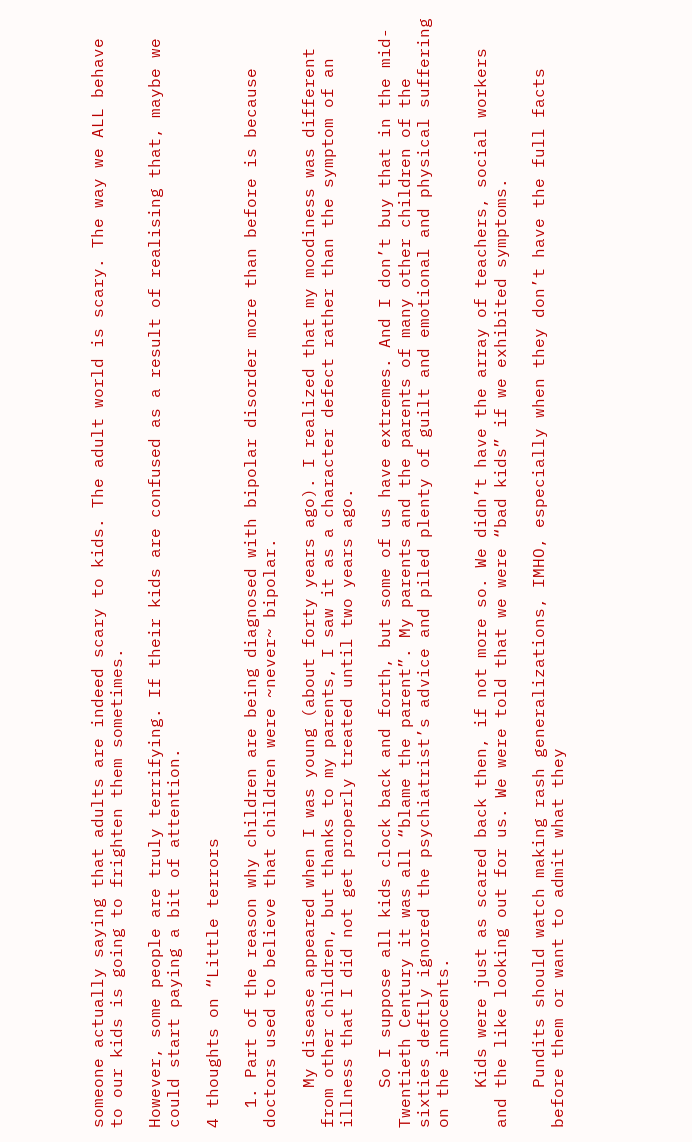someone actually saying that adults are indeed scary to kids. The adult world is scary. The way we ALL behave to our kids is going to frighten them sometimes.

However, some people are truly terrifying. If their kids are confused as a result of realising that, maybe we could start paying a bit of attention.

4 thoughts on “Little terrors

  1. Part of the reason why children are being diagnosed with bipolar disorder more than before is because doctors used to believe that children were ~never~ bipolar.

    My disease appeared when I was young (about forty years ago). I realized that my moodiness was different from other children, but thanks to my parents, I saw it as a character defect rather than the symptom of an illness that I did not get properly treated until two years ago.

    So I suppose all kids clock back and forth, but some of us have extremes. And I don’t buy that in the mid-Twentieth Century it was all “blame the parent”. My parents and the parents of many other children of the sixties deftly ignored the psychiatrist’s advice and piled plenty of guilt and emotional and physical suffering on the innocents.

    Kids were just as scared back then, if not more so. We didn’t have the array of teachers, social workers and the like looking out for us. We were told that we were “bad kids” if we exhibited symptoms.

    Pundits should watch making rash generalizations, IMHO, especially when they don’t have the full facts before them or want to admit what they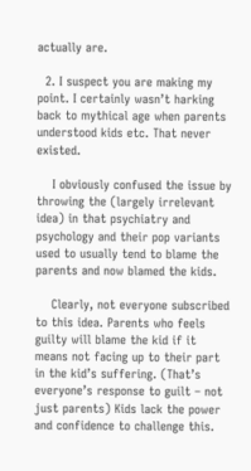actually are.

  2. I suspect you are making my point. I certainly wasn’t harking back to mythical age when parents understood kids etc. That never existed.

    I obviously confused the issue by throwing the (largely irrelevant idea) in that psychiatry and psychology and their pop variants used to usually tend to blame the parents and now blamed the kids.

    Clearly, not everyone subscribed to this idea. Parents who feels guilty will blame the kid if it means not facing up to their part in the kid’s suffering. (That’s everyone’s response to guilt – not just parents) Kids lack the power and confidence to challenge this.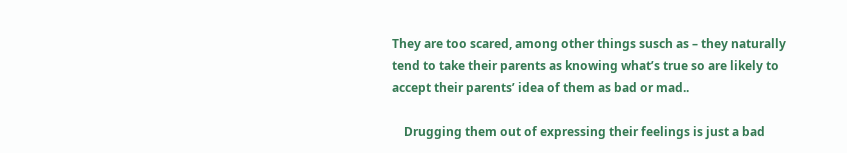They are too scared, among other things susch as – they naturally tend to take their parents as knowing what’s true so are likely to accept their parents’ idea of them as bad or mad..

    Drugging them out of expressing their feelings is just a bad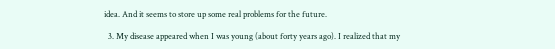idea. And it seems to store up some real problems for the future.

  3. My disease appeared when I was young (about forty years ago). I realized that my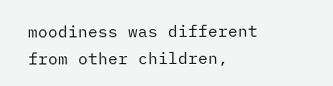moodiness was different from other children,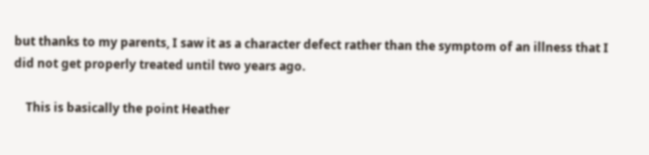but thanks to my parents, I saw it as a character defect rather than the symptom of an illness that I did not get properly treated until two years ago.

    This is basically the point Heather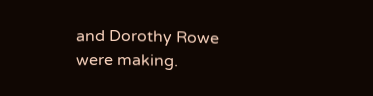and Dorothy Rowe were making.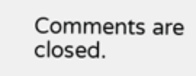Comments are closed.